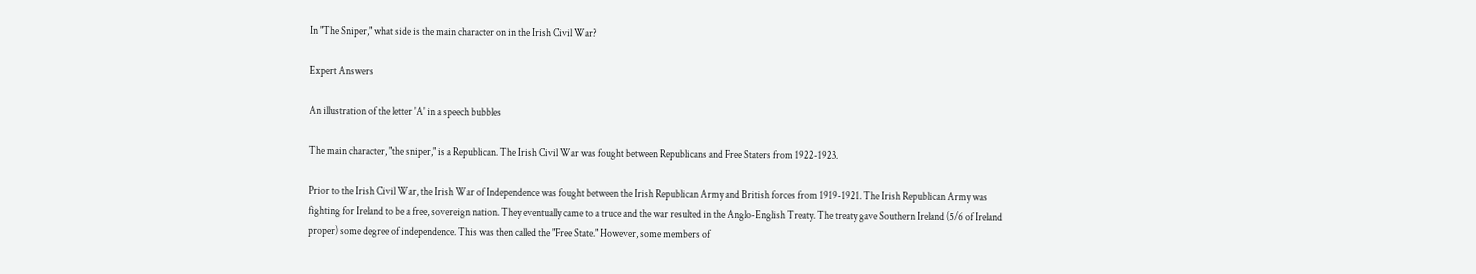In "The Sniper," what side is the main character on in the Irish Civil War?

Expert Answers

An illustration of the letter 'A' in a speech bubbles

The main character, "the sniper," is a Republican. The Irish Civil War was fought between Republicans and Free Staters from 1922-1923.

Prior to the Irish Civil War, the Irish War of Independence was fought between the Irish Republican Army and British forces from 1919-1921. The Irish Republican Army was fighting for Ireland to be a free, sovereign nation. They eventually came to a truce and the war resulted in the Anglo-English Treaty. The treaty gave Southern Ireland (5/6 of Ireland proper) some degree of independence. This was then called the "Free State." However, some members of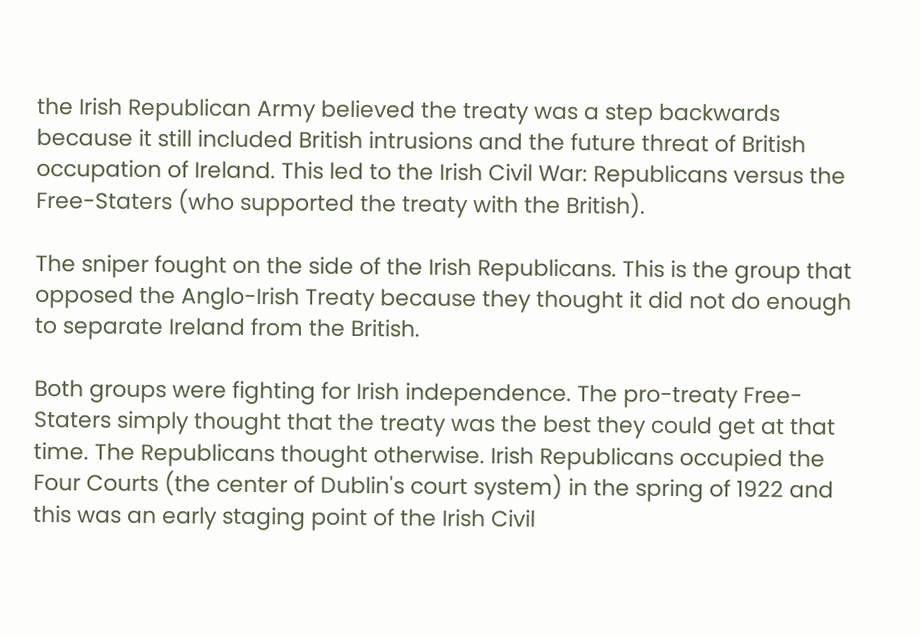the Irish Republican Army believed the treaty was a step backwards because it still included British intrusions and the future threat of British occupation of Ireland. This led to the Irish Civil War: Republicans versus the Free-Staters (who supported the treaty with the British).

The sniper fought on the side of the Irish Republicans. This is the group that opposed the Anglo-Irish Treaty because they thought it did not do enough to separate Ireland from the British.

Both groups were fighting for Irish independence. The pro-treaty Free-Staters simply thought that the treaty was the best they could get at that time. The Republicans thought otherwise. Irish Republicans occupied the Four Courts (the center of Dublin's court system) in the spring of 1922 and this was an early staging point of the Irish Civil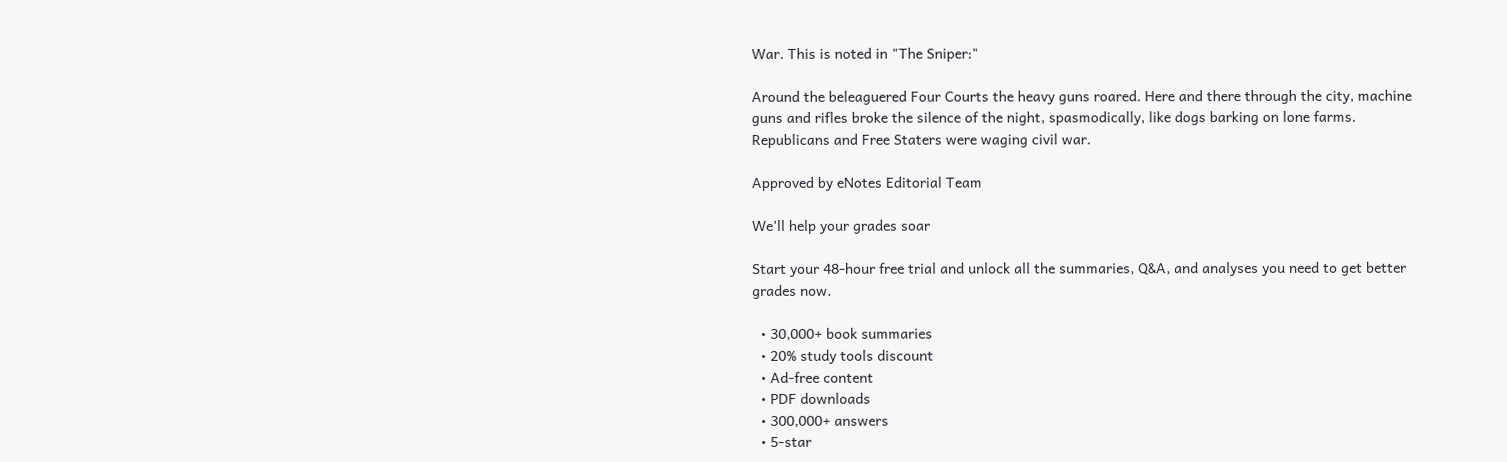War. This is noted in "The Sniper:"

Around the beleaguered Four Courts the heavy guns roared. Here and there through the city, machine guns and rifles broke the silence of the night, spasmodically, like dogs barking on lone farms. Republicans and Free Staters were waging civil war.

Approved by eNotes Editorial Team

We’ll help your grades soar

Start your 48-hour free trial and unlock all the summaries, Q&A, and analyses you need to get better grades now.

  • 30,000+ book summaries
  • 20% study tools discount
  • Ad-free content
  • PDF downloads
  • 300,000+ answers
  • 5-star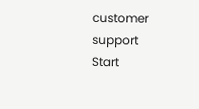customer support
Start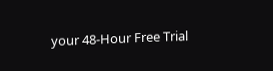your 48-Hour Free Trial